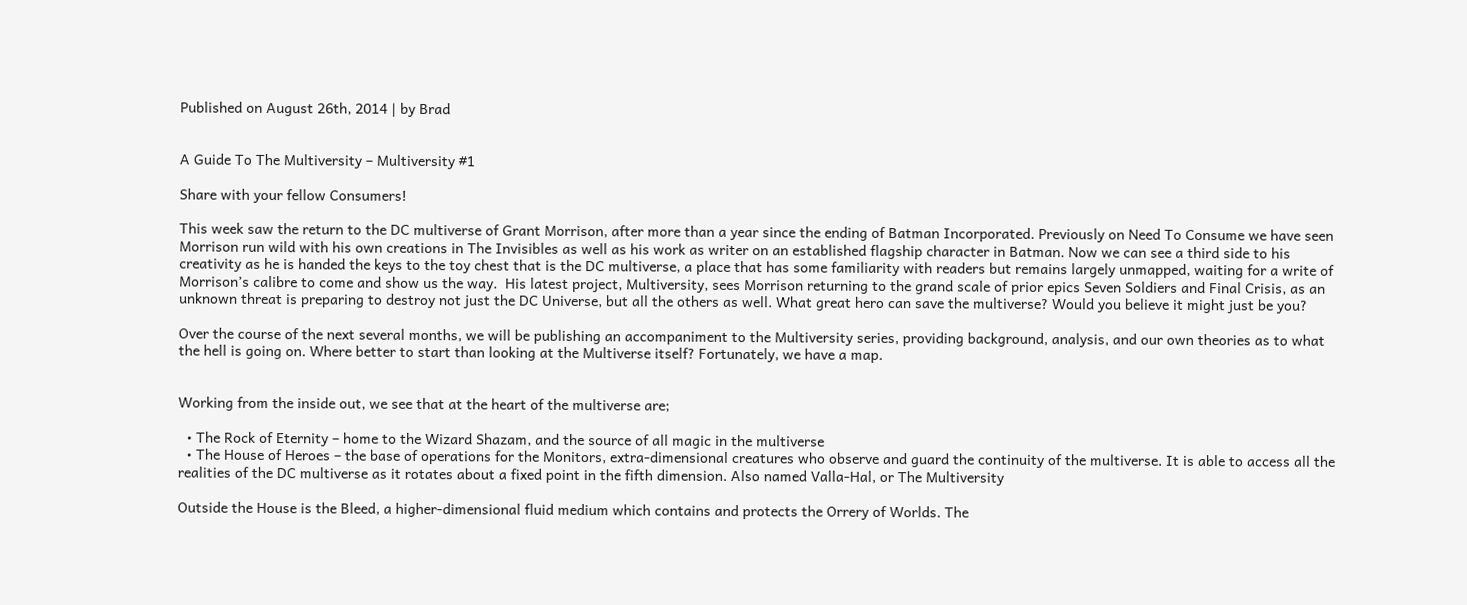Published on August 26th, 2014 | by Brad


A Guide To The Multiversity – Multiversity #1

Share with your fellow Consumers!

This week saw the return to the DC multiverse of Grant Morrison, after more than a year since the ending of Batman Incorporated. Previously on Need To Consume we have seen Morrison run wild with his own creations in The Invisibles as well as his work as writer on an established flagship character in Batman. Now we can see a third side to his creativity as he is handed the keys to the toy chest that is the DC multiverse, a place that has some familiarity with readers but remains largely unmapped, waiting for a write of Morrison’s calibre to come and show us the way.  His latest project, Multiversity, sees Morrison returning to the grand scale of prior epics Seven Soldiers and Final Crisis, as an unknown threat is preparing to destroy not just the DC Universe, but all the others as well. What great hero can save the multiverse? Would you believe it might just be you?

Over the course of the next several months, we will be publishing an accompaniment to the Multiversity series, providing background, analysis, and our own theories as to what the hell is going on. Where better to start than looking at the Multiverse itself? Fortunately, we have a map.


Working from the inside out, we see that at the heart of the multiverse are;

  • The Rock of Eternity – home to the Wizard Shazam, and the source of all magic in the multiverse
  • The House of Heroes – the base of operations for the Monitors, extra-dimensional creatures who observe and guard the continuity of the multiverse. It is able to access all the realities of the DC multiverse as it rotates about a fixed point in the fifth dimension. Also named Valla-Hal, or The Multiversity

Outside the House is the Bleed, a higher-dimensional fluid medium which contains and protects the Orrery of Worlds. The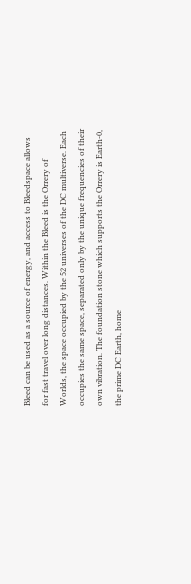Bleed can be used as a source of energy, and access to Bleedspace allows for fast travel over long distances. Within the Bleed is the Orrery of Worlds, the space occupied by the 52 universes of the DC multiverse. Each occupies the same space, separated only by the unique frequencies of their own vibration. The foundation stone which supports the Orrery is Earth-0, the prime DC Earth, home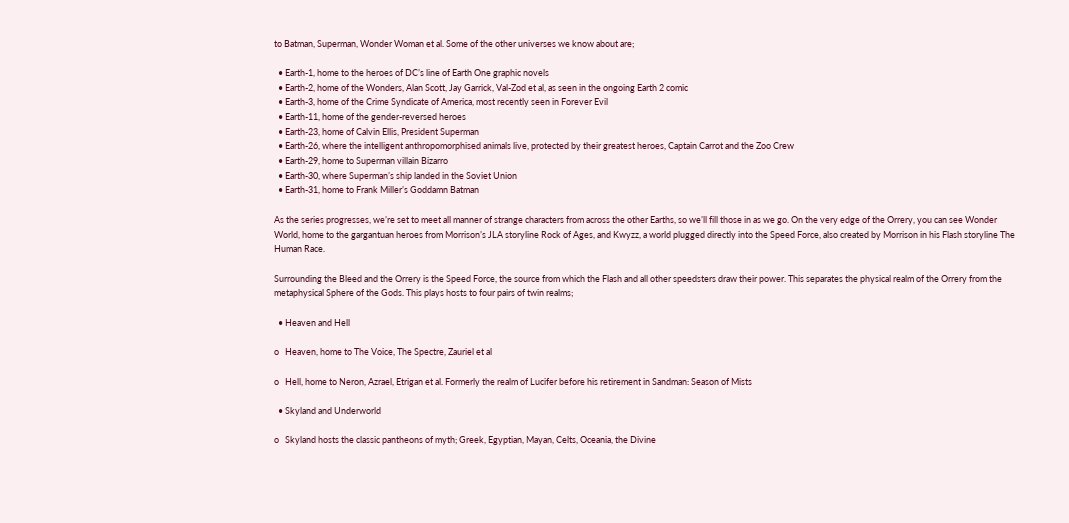to Batman, Superman, Wonder Woman et al. Some of the other universes we know about are;

  • Earth-1, home to the heroes of DC’s line of Earth One graphic novels
  • Earth-2, home of the Wonders, Alan Scott, Jay Garrick, Val-Zod et al, as seen in the ongoing Earth 2 comic
  • Earth-3, home of the Crime Syndicate of America, most recently seen in Forever Evil
  • Earth-11, home of the gender-reversed heroes
  • Earth-23, home of Calvin Ellis, President Superman
  • Earth-26, where the intelligent anthropomorphised animals live, protected by their greatest heroes, Captain Carrot and the Zoo Crew
  • Earth-29, home to Superman villain Bizarro
  • Earth-30, where Superman’s ship landed in the Soviet Union
  • Earth-31, home to Frank Miller’s Goddamn Batman

As the series progresses, we’re set to meet all manner of strange characters from across the other Earths, so we’ll fill those in as we go. On the very edge of the Orrery, you can see Wonder World, home to the gargantuan heroes from Morrison’s JLA storyline Rock of Ages, and Kwyzz, a world plugged directly into the Speed Force, also created by Morrison in his Flash storyline The Human Race.

Surrounding the Bleed and the Orrery is the Speed Force, the source from which the Flash and all other speedsters draw their power. This separates the physical realm of the Orrery from the metaphysical Sphere of the Gods. This plays hosts to four pairs of twin realms;

  • Heaven and Hell

o   Heaven, home to The Voice, The Spectre, Zauriel et al

o   Hell, home to Neron, Azrael, Etrigan et al. Formerly the realm of Lucifer before his retirement in Sandman: Season of Mists

  • Skyland and Underworld

o   Skyland hosts the classic pantheons of myth; Greek, Egyptian, Mayan, Celts, Oceania, the Divine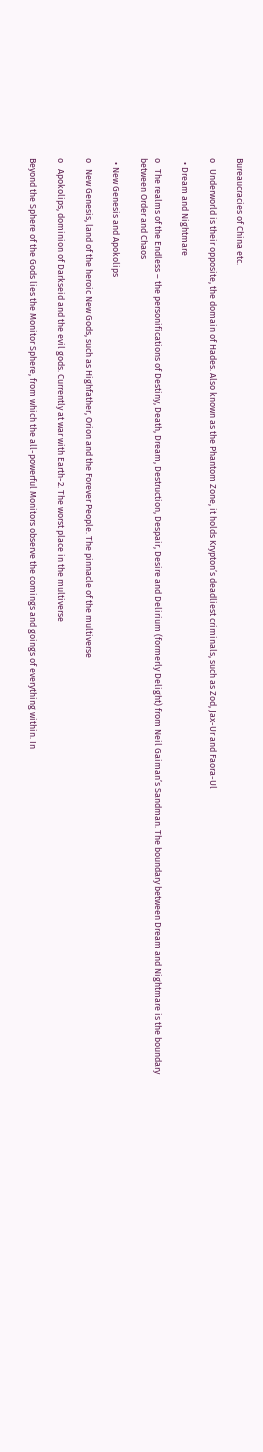Bureaucracies of China etc.

o   Underworld is their opposite, the domain of Hades. Also known as the Phantom Zone, it holds Krypton’s deadliest criminals, such as Zod, Jax-Ur and Faora-Ul

  • Dream and Nightmare

o   The realms of the Endless – the personifications of Destiny, Death, Dream, Destruction, Despair, Desire and Delirium (formerly Delight) from Neil Gaiman’s Sandman. The boundary between Dream and Nightmare is the boundary between Order and Chaos

  • New Genesis and Apokolips

o   New Genesis, land of the heroic New Gods, such as Highfather, Orion and the Forever People. The pinnacle of the multiverse

o   Apokolips, dominion of Darkseid and the evil gods. Currently at war with Earth-2. The worst place in the multiverse

Beyond the Sphere of the Gods lies the Monitor Sphere, from which the all-powerful Monitors observe the comings and goings of everything within. In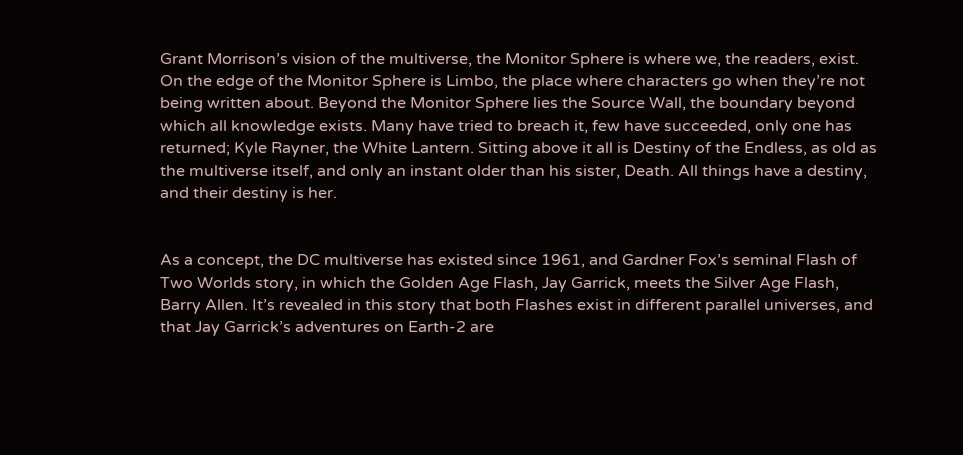Grant Morrison’s vision of the multiverse, the Monitor Sphere is where we, the readers, exist. On the edge of the Monitor Sphere is Limbo, the place where characters go when they’re not being written about. Beyond the Monitor Sphere lies the Source Wall, the boundary beyond which all knowledge exists. Many have tried to breach it, few have succeeded, only one has returned; Kyle Rayner, the White Lantern. Sitting above it all is Destiny of the Endless, as old as the multiverse itself, and only an instant older than his sister, Death. All things have a destiny, and their destiny is her.


As a concept, the DC multiverse has existed since 1961, and Gardner Fox’s seminal Flash of Two Worlds story, in which the Golden Age Flash, Jay Garrick, meets the Silver Age Flash, Barry Allen. It’s revealed in this story that both Flashes exist in different parallel universes, and that Jay Garrick’s adventures on Earth-2 are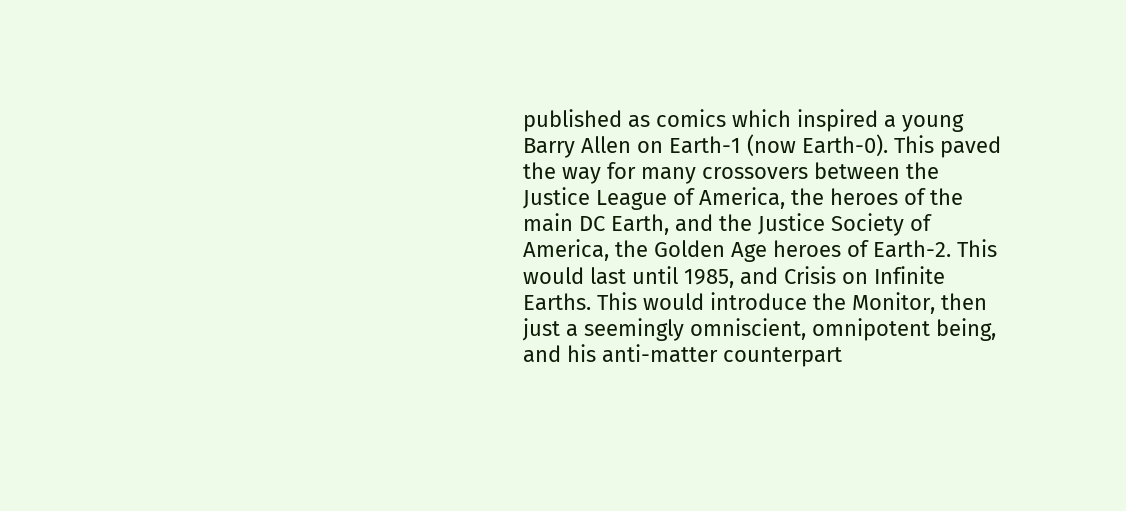published as comics which inspired a young Barry Allen on Earth-1 (now Earth-0). This paved the way for many crossovers between the Justice League of America, the heroes of the main DC Earth, and the Justice Society of America, the Golden Age heroes of Earth-2. This would last until 1985, and Crisis on Infinite Earths. This would introduce the Monitor, then just a seemingly omniscient, omnipotent being, and his anti-matter counterpart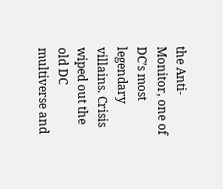the Anti-Monitor, one of DC’s most legendary villains. Crisis wiped out the old DC multiverse and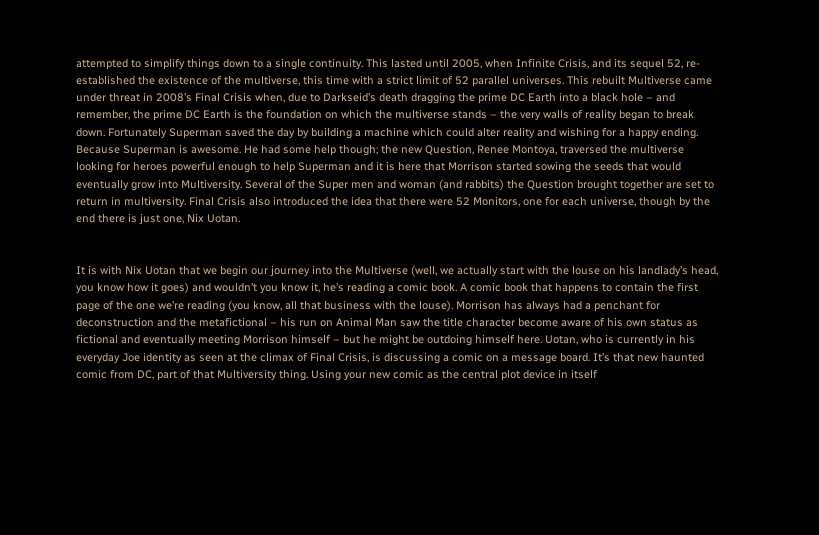attempted to simplify things down to a single continuity. This lasted until 2005, when Infinite Crisis, and its sequel 52, re-established the existence of the multiverse, this time with a strict limit of 52 parallel universes. This rebuilt Multiverse came under threat in 2008’s Final Crisis when, due to Darkseid’s death dragging the prime DC Earth into a black hole – and remember, the prime DC Earth is the foundation on which the multiverse stands – the very walls of reality began to break down. Fortunately Superman saved the day by building a machine which could alter reality and wishing for a happy ending. Because Superman is awesome. He had some help though; the new Question, Renee Montoya, traversed the multiverse looking for heroes powerful enough to help Superman and it is here that Morrison started sowing the seeds that would eventually grow into Multiversity. Several of the Super men and woman (and rabbits) the Question brought together are set to return in multiversity. Final Crisis also introduced the idea that there were 52 Monitors, one for each universe, though by the end there is just one, Nix Uotan.


It is with Nix Uotan that we begin our journey into the Multiverse (well, we actually start with the louse on his landlady’s head, you know how it goes) and wouldn’t you know it, he’s reading a comic book. A comic book that happens to contain the first page of the one we’re reading (you know, all that business with the louse). Morrison has always had a penchant for deconstruction and the metafictional – his run on Animal Man saw the title character become aware of his own status as fictional and eventually meeting Morrison himself – but he might be outdoing himself here. Uotan, who is currently in his everyday Joe identity as seen at the climax of Final Crisis, is discussing a comic on a message board. It’s that new haunted comic from DC, part of that Multiversity thing. Using your new comic as the central plot device in itself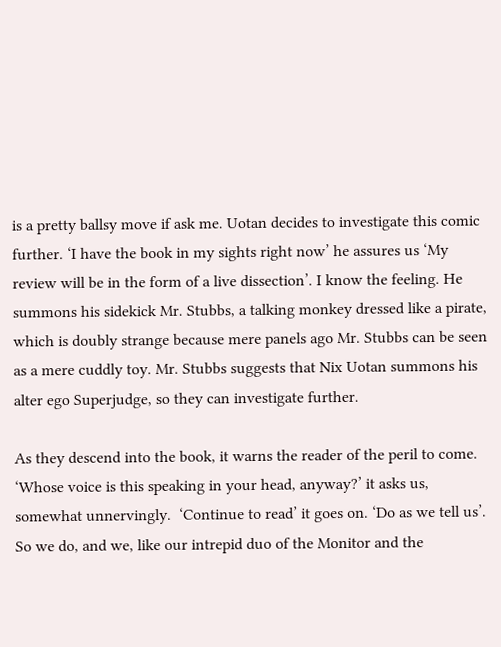is a pretty ballsy move if ask me. Uotan decides to investigate this comic further. ‘I have the book in my sights right now’ he assures us ‘My review will be in the form of a live dissection’. I know the feeling. He summons his sidekick Mr. Stubbs, a talking monkey dressed like a pirate, which is doubly strange because mere panels ago Mr. Stubbs can be seen as a mere cuddly toy. Mr. Stubbs suggests that Nix Uotan summons his alter ego Superjudge, so they can investigate further.

As they descend into the book, it warns the reader of the peril to come. ‘Whose voice is this speaking in your head, anyway?’ it asks us, somewhat unnervingly.  ‘Continue to read’ it goes on. ‘Do as we tell us’. So we do, and we, like our intrepid duo of the Monitor and the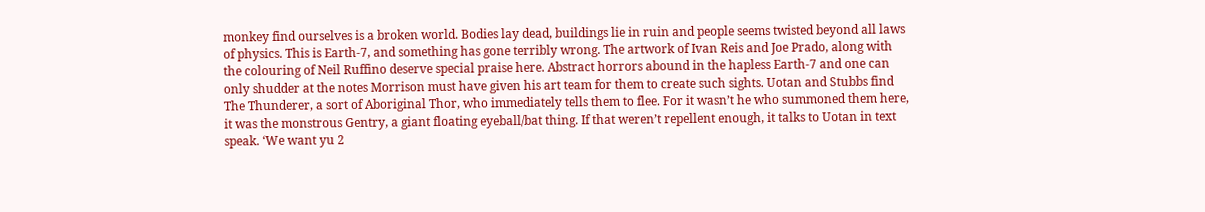monkey find ourselves is a broken world. Bodies lay dead, buildings lie in ruin and people seems twisted beyond all laws of physics. This is Earth-7, and something has gone terribly wrong. The artwork of Ivan Reis and Joe Prado, along with the colouring of Neil Ruffino deserve special praise here. Abstract horrors abound in the hapless Earth-7 and one can only shudder at the notes Morrison must have given his art team for them to create such sights. Uotan and Stubbs find The Thunderer, a sort of Aboriginal Thor, who immediately tells them to flee. For it wasn’t he who summoned them here, it was the monstrous Gentry, a giant floating eyeball/bat thing. If that weren’t repellent enough, it talks to Uotan in text speak. ‘We want yu 2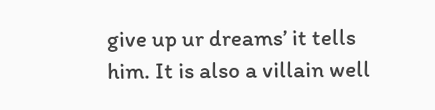give up ur dreams’ it tells him. It is also a villain well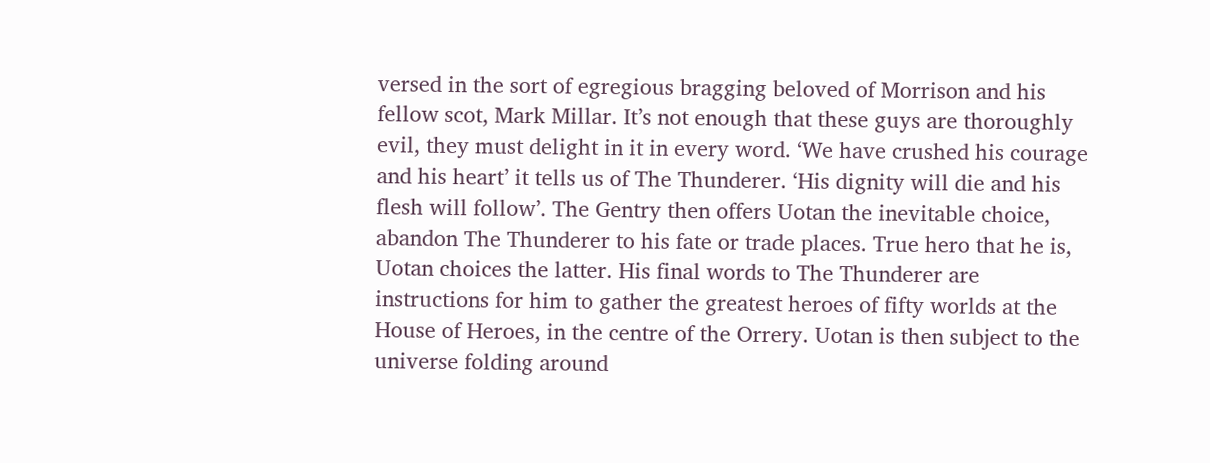versed in the sort of egregious bragging beloved of Morrison and his fellow scot, Mark Millar. It’s not enough that these guys are thoroughly evil, they must delight in it in every word. ‘We have crushed his courage and his heart’ it tells us of The Thunderer. ‘His dignity will die and his flesh will follow’. The Gentry then offers Uotan the inevitable choice, abandon The Thunderer to his fate or trade places. True hero that he is, Uotan choices the latter. His final words to The Thunderer are instructions for him to gather the greatest heroes of fifty worlds at the House of Heroes, in the centre of the Orrery. Uotan is then subject to the universe folding around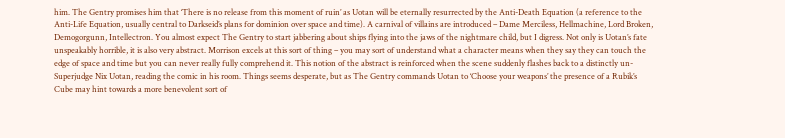him. The Gentry promises him that ‘There is no release from this moment of ruin’ as Uotan will be eternally resurrected by the Anti-Death Equation (a reference to the Anti-Life Equation, usually central to Darkseid’s plans for dominion over space and time). A carnival of villains are introduced – Dame Merciless, Hellmachine, Lord Broken, Demogorgunn, Intellectron. You almost expect The Gentry to start jabbering about ships flying into the jaws of the nightmare child, but I digress. Not only is Uotan’s fate unspeakably horrible, it is also very abstract. Morrison excels at this sort of thing – you may sort of understand what a character means when they say they can touch the edge of space and time but you can never really fully comprehend it. This notion of the abstract is reinforced when the scene suddenly flashes back to a distinctly un-Superjudge Nix Uotan, reading the comic in his room. Things seems desperate, but as The Gentry commands Uotan to ‘Choose your weapons’ the presence of a Rubik’s Cube may hint towards a more benevolent sort of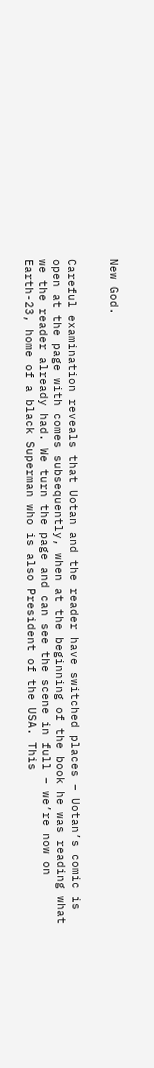New God.


Careful examination reveals that Uotan and the reader have switched places – Uotan’s comic is open at the page with comes subsequently, when at the beginning of the book he was reading what we the reader already had. We turn the page and can see the scene in full – we’re now on Earth-23, home of a black Superman who is also President of the USA. This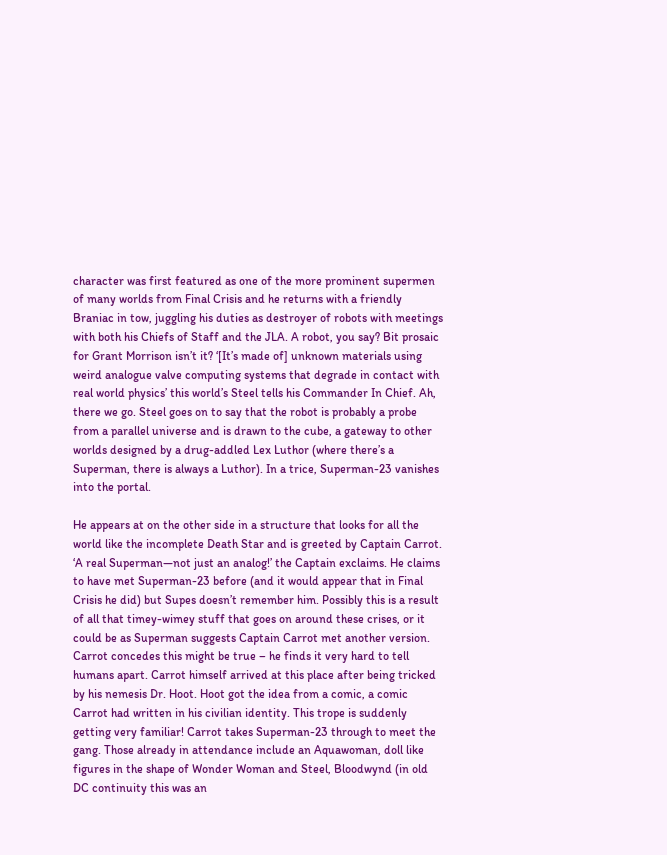character was first featured as one of the more prominent supermen of many worlds from Final Crisis and he returns with a friendly Braniac in tow, juggling his duties as destroyer of robots with meetings with both his Chiefs of Staff and the JLA. A robot, you say? Bit prosaic for Grant Morrison isn’t it? ‘[It’s made of] unknown materials using weird analogue valve computing systems that degrade in contact with real world physics’ this world’s Steel tells his Commander In Chief. Ah, there we go. Steel goes on to say that the robot is probably a probe from a parallel universe and is drawn to the cube, a gateway to other worlds designed by a drug-addled Lex Luthor (where there’s a Superman, there is always a Luthor). In a trice, Superman-23 vanishes into the portal.

He appears at on the other side in a structure that looks for all the world like the incomplete Death Star and is greeted by Captain Carrot. ‘A real Superman—not just an analog!’ the Captain exclaims. He claims to have met Superman-23 before (and it would appear that in Final Crisis he did) but Supes doesn’t remember him. Possibly this is a result of all that timey-wimey stuff that goes on around these crises, or it could be as Superman suggests Captain Carrot met another version. Carrot concedes this might be true – he finds it very hard to tell humans apart. Carrot himself arrived at this place after being tricked by his nemesis Dr. Hoot. Hoot got the idea from a comic, a comic Carrot had written in his civilian identity. This trope is suddenly getting very familiar! Carrot takes Superman-23 through to meet the gang. Those already in attendance include an Aquawoman, doll like figures in the shape of Wonder Woman and Steel, Bloodwynd (in old DC continuity this was an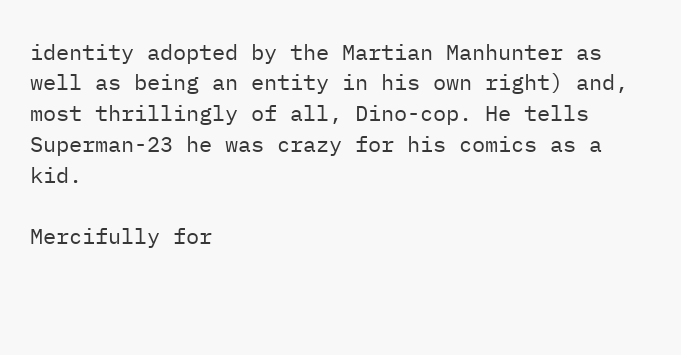identity adopted by the Martian Manhunter as well as being an entity in his own right) and, most thrillingly of all, Dino-cop. He tells Superman-23 he was crazy for his comics as a kid.

Mercifully for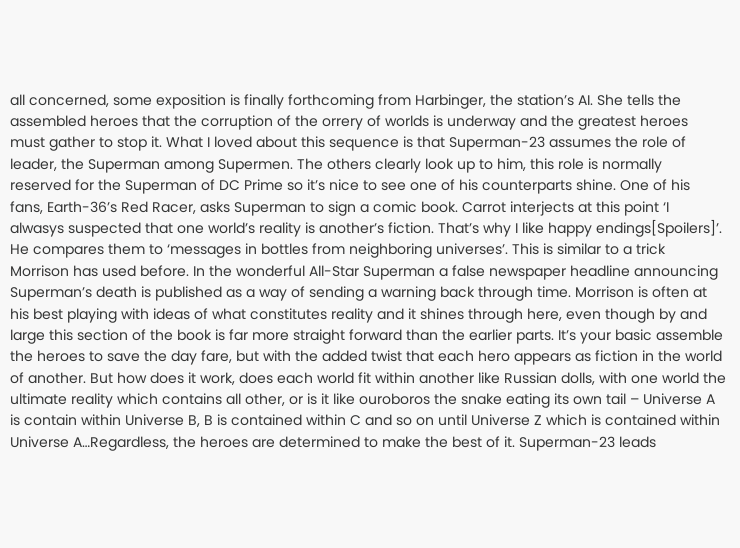all concerned, some exposition is finally forthcoming from Harbinger, the station’s AI. She tells the assembled heroes that the corruption of the orrery of worlds is underway and the greatest heroes must gather to stop it. What I loved about this sequence is that Superman-23 assumes the role of leader, the Superman among Supermen. The others clearly look up to him, this role is normally reserved for the Superman of DC Prime so it’s nice to see one of his counterparts shine. One of his fans, Earth-36’s Red Racer, asks Superman to sign a comic book. Carrot interjects at this point ‘I alwasys suspected that one world’s reality is another’s fiction. That’s why I like happy endings[Spoilers]’. He compares them to ‘messages in bottles from neighboring universes’. This is similar to a trick Morrison has used before. In the wonderful All-Star Superman a false newspaper headline announcing Superman’s death is published as a way of sending a warning back through time. Morrison is often at his best playing with ideas of what constitutes reality and it shines through here, even though by and large this section of the book is far more straight forward than the earlier parts. It’s your basic assemble the heroes to save the day fare, but with the added twist that each hero appears as fiction in the world of another. But how does it work, does each world fit within another like Russian dolls, with one world the ultimate reality which contains all other, or is it like ouroboros the snake eating its own tail – Universe A is contain within Universe B, B is contained within C and so on until Universe Z which is contained within Universe A…Regardless, the heroes are determined to make the best of it. Superman-23 leads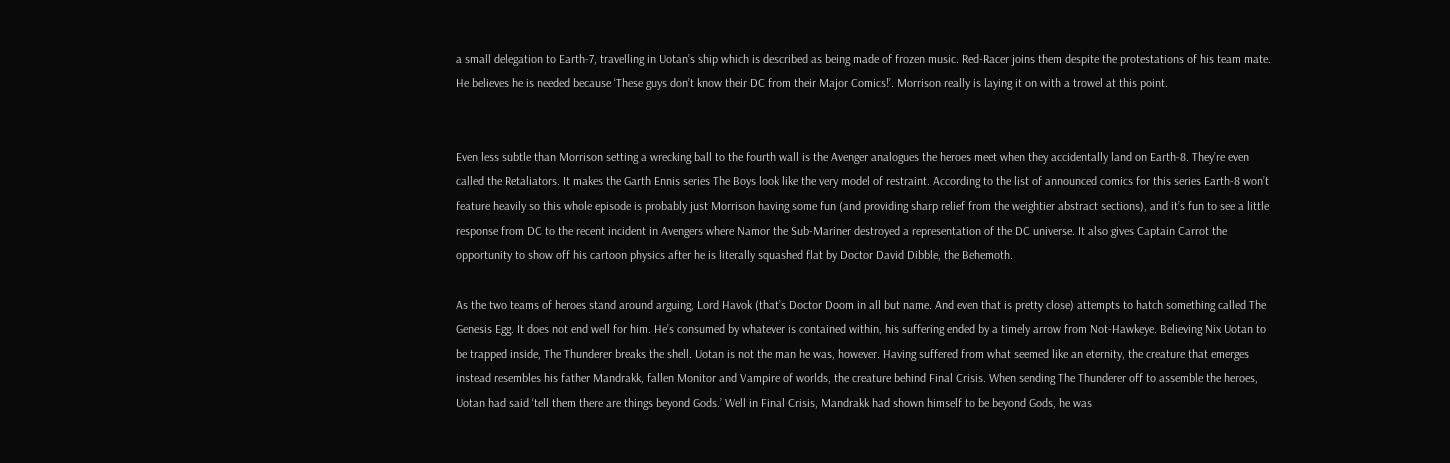a small delegation to Earth-7, travelling in Uotan’s ship which is described as being made of frozen music. Red-Racer joins them despite the protestations of his team mate. He believes he is needed because ‘These guys don’t know their DC from their Major Comics!’. Morrison really is laying it on with a trowel at this point.


Even less subtle than Morrison setting a wrecking ball to the fourth wall is the Avenger analogues the heroes meet when they accidentally land on Earth-8. They’re even called the Retaliators. It makes the Garth Ennis series The Boys look like the very model of restraint. According to the list of announced comics for this series Earth-8 won’t feature heavily so this whole episode is probably just Morrison having some fun (and providing sharp relief from the weightier abstract sections), and it’s fun to see a little response from DC to the recent incident in Avengers where Namor the Sub-Mariner destroyed a representation of the DC universe. It also gives Captain Carrot the opportunity to show off his cartoon physics after he is literally squashed flat by Doctor David Dibble, the Behemoth.

As the two teams of heroes stand around arguing, Lord Havok (that’s Doctor Doom in all but name. And even that is pretty close) attempts to hatch something called The Genesis Egg. It does not end well for him. He’s consumed by whatever is contained within, his suffering ended by a timely arrow from Not-Hawkeye. Believing Nix Uotan to be trapped inside, The Thunderer breaks the shell. Uotan is not the man he was, however. Having suffered from what seemed like an eternity, the creature that emerges instead resembles his father Mandrakk, fallen Monitor and Vampire of worlds, the creature behind Final Crisis. When sending The Thunderer off to assemble the heroes, Uotan had said ‘tell them there are things beyond Gods.’ Well in Final Crisis, Mandrakk had shown himself to be beyond Gods, he was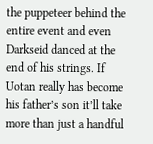the puppeteer behind the entire event and even Darkseid danced at the end of his strings. If Uotan really has become his father’s son it’ll take more than just a handful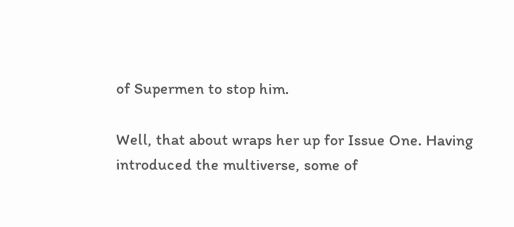of Supermen to stop him.

Well, that about wraps her up for Issue One. Having introduced the multiverse, some of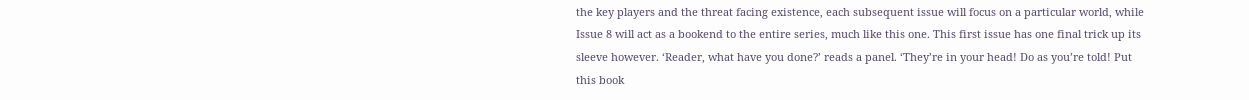the key players and the threat facing existence, each subsequent issue will focus on a particular world, while Issue 8 will act as a bookend to the entire series, much like this one. This first issue has one final trick up its sleeve however. ‘Reader, what have you done?’ reads a panel. ‘They’re in your head! Do as you’re told! Put this book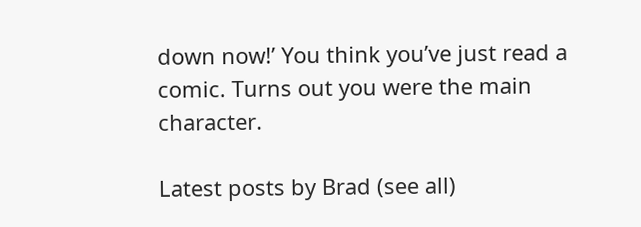down now!’ You think you’ve just read a comic. Turns out you were the main character.

Latest posts by Brad (see all)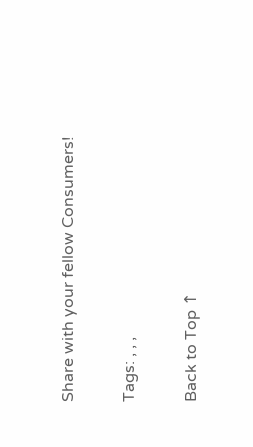Share with your fellow Consumers!

Tags: , , ,

Back to Top ↑